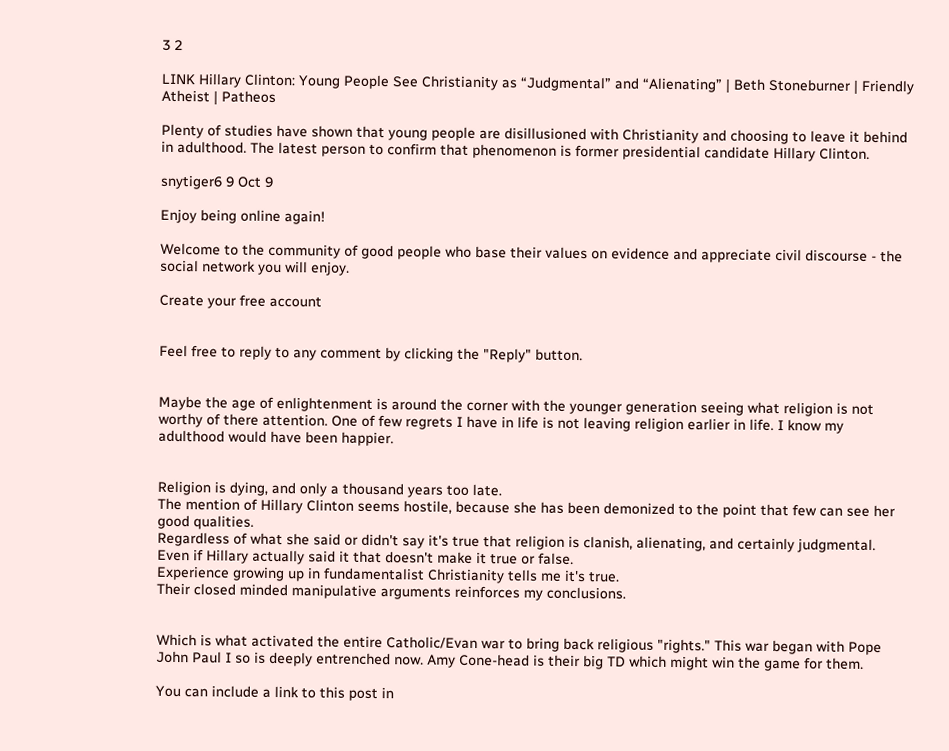3 2

LINK Hillary Clinton: Young People See Christianity as “Judgmental” and “Alienating” | Beth Stoneburner | Friendly Atheist | Patheos

Plenty of studies have shown that young people are disillusioned with Christianity and choosing to leave it behind in adulthood. The latest person to confirm that phenomenon is former presidential candidate Hillary Clinton.

snytiger6 9 Oct 9

Enjoy being online again!

Welcome to the community of good people who base their values on evidence and appreciate civil discourse - the social network you will enjoy.

Create your free account


Feel free to reply to any comment by clicking the "Reply" button.


Maybe the age of enlightenment is around the corner with the younger generation seeing what religion is not worthy of there attention. One of few regrets I have in life is not leaving religion earlier in life. I know my adulthood would have been happier.


Religion is dying, and only a thousand years too late.
The mention of Hillary Clinton seems hostile, because she has been demonized to the point that few can see her good qualities.
Regardless of what she said or didn't say it's true that religion is clanish, alienating, and certainly judgmental.
Even if Hillary actually said it that doesn't make it true or false.
Experience growing up in fundamentalist Christianity tells me it's true.
Their closed minded manipulative arguments reinforces my conclusions.


Which is what activated the entire Catholic/Evan war to bring back religious "rights." This war began with Pope John Paul I so is deeply entrenched now. Amy Cone-head is their big TD which might win the game for them.

You can include a link to this post in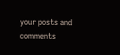your posts and comments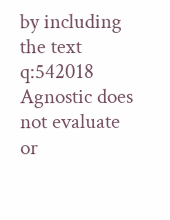by including the text q:542018
Agnostic does not evaluate or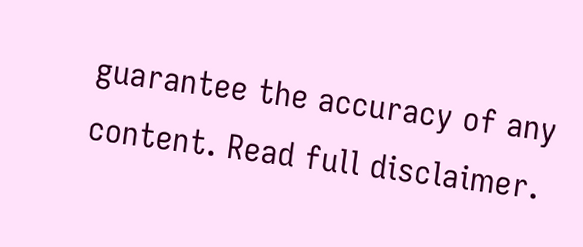guarantee the accuracy of any content. Read full disclaimer.